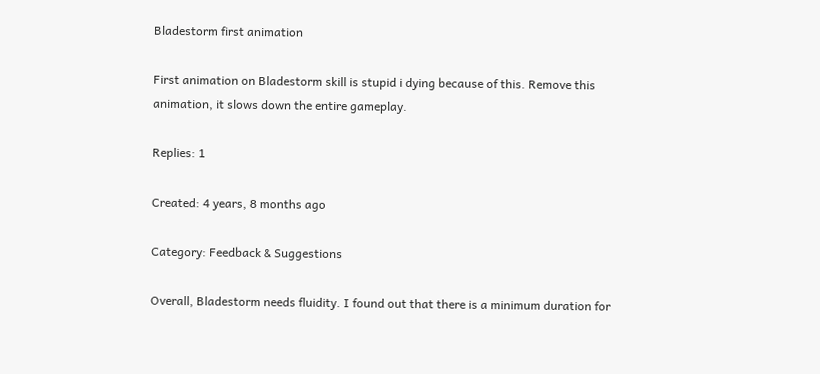Bladestorm first animation

First animation on Bladestorm skill is stupid i dying because of this. Remove this animation, it slows down the entire gameplay.

Replies: 1

Created: 4 years, 8 months ago

Category: Feedback & Suggestions

Overall, Bladestorm needs fluidity. I found out that there is a minimum duration for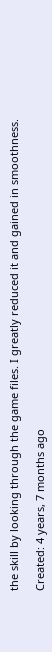the skill by looking through the game files. I greatly reduced it and gained in smoothness.

Created: 4 years, 7 months ago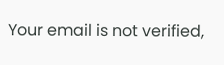Your email is not verified,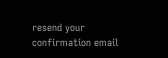resend your confirmation email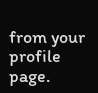from your profile page.